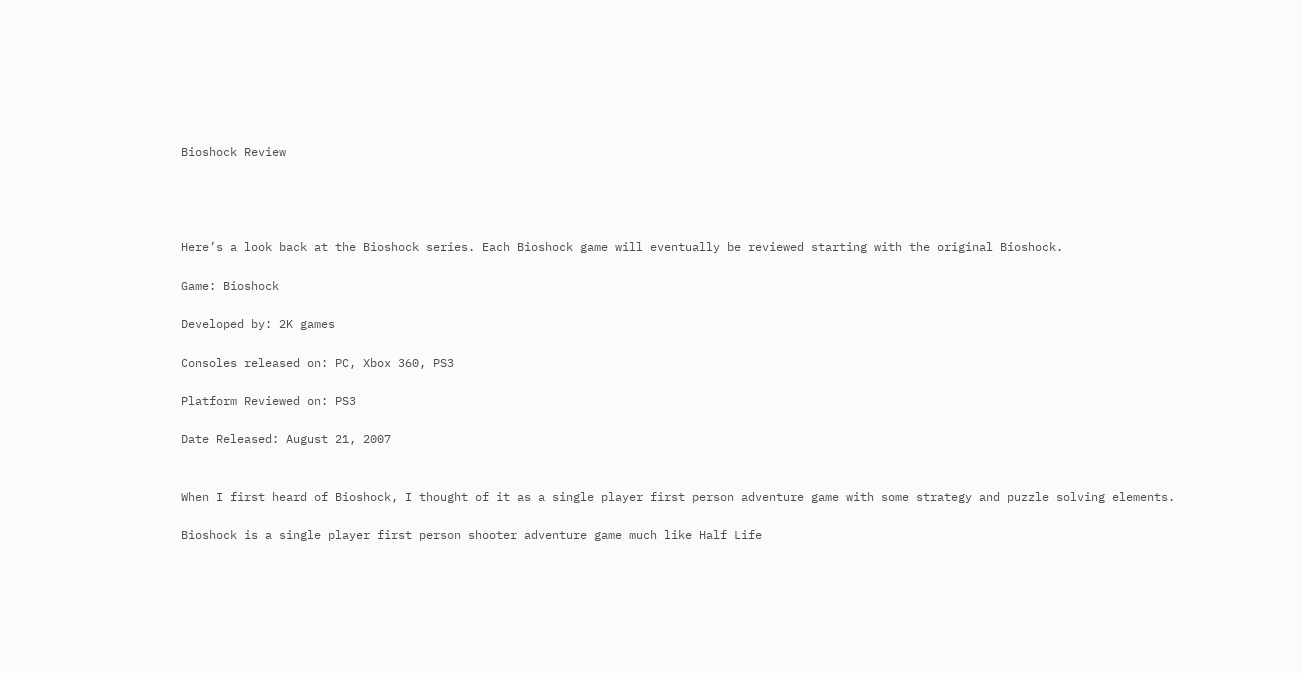Bioshock Review




Here’s a look back at the Bioshock series. Each Bioshock game will eventually be reviewed starting with the original Bioshock.

Game: Bioshock

Developed by: 2K games

Consoles released on: PC, Xbox 360, PS3

Platform Reviewed on: PS3

Date Released: August 21, 2007


When I first heard of Bioshock, I thought of it as a single player first person adventure game with some strategy and puzzle solving elements.

Bioshock is a single player first person shooter adventure game much like Half Life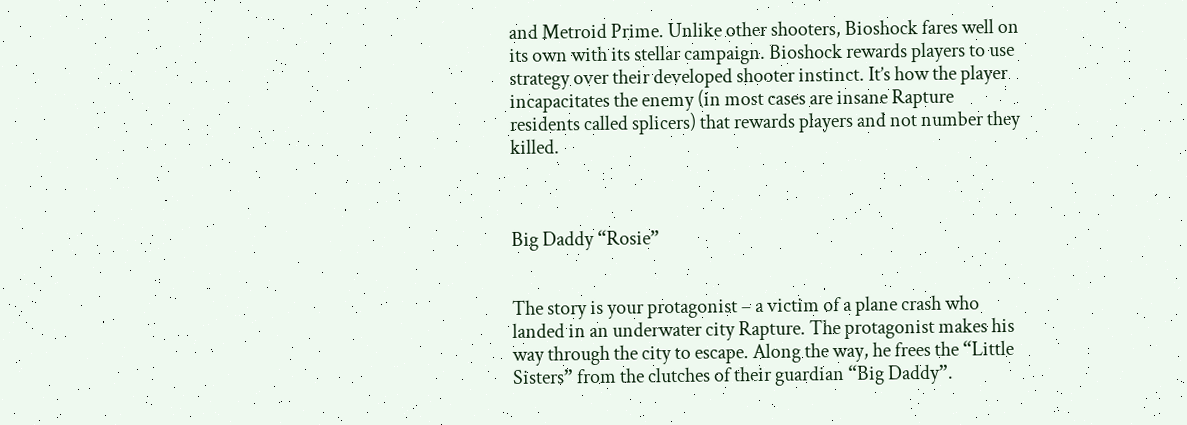and Metroid Prime. Unlike other shooters, Bioshock fares well on its own with its stellar campaign. Bioshock rewards players to use strategy over their developed shooter instinct. It’s how the player incapacitates the enemy (in most cases are insane Rapture residents called splicers) that rewards players and not number they killed.



Big Daddy “Rosie”


The story is your protagonist – a victim of a plane crash who landed in an underwater city Rapture. The protagonist makes his way through the city to escape. Along the way, he frees the “Little Sisters” from the clutches of their guardian “Big Daddy”.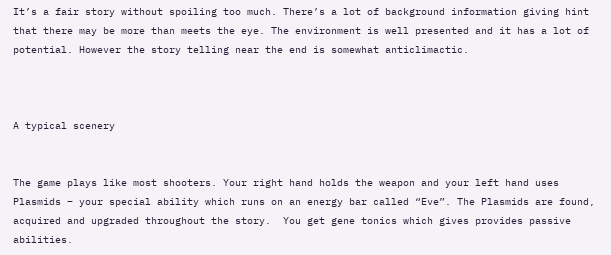It’s a fair story without spoiling too much. There’s a lot of background information giving hint that there may be more than meets the eye. The environment is well presented and it has a lot of potential. However the story telling near the end is somewhat anticlimactic.



A typical scenery


The game plays like most shooters. Your right hand holds the weapon and your left hand uses Plasmids – your special ability which runs on an energy bar called “Eve”. The Plasmids are found, acquired and upgraded throughout the story.  You get gene tonics which gives provides passive abilities.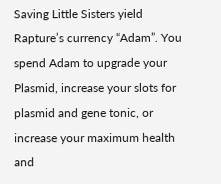Saving Little Sisters yield Rapture’s currency “Adam”. You spend Adam to upgrade your Plasmid, increase your slots for plasmid and gene tonic, or increase your maximum health and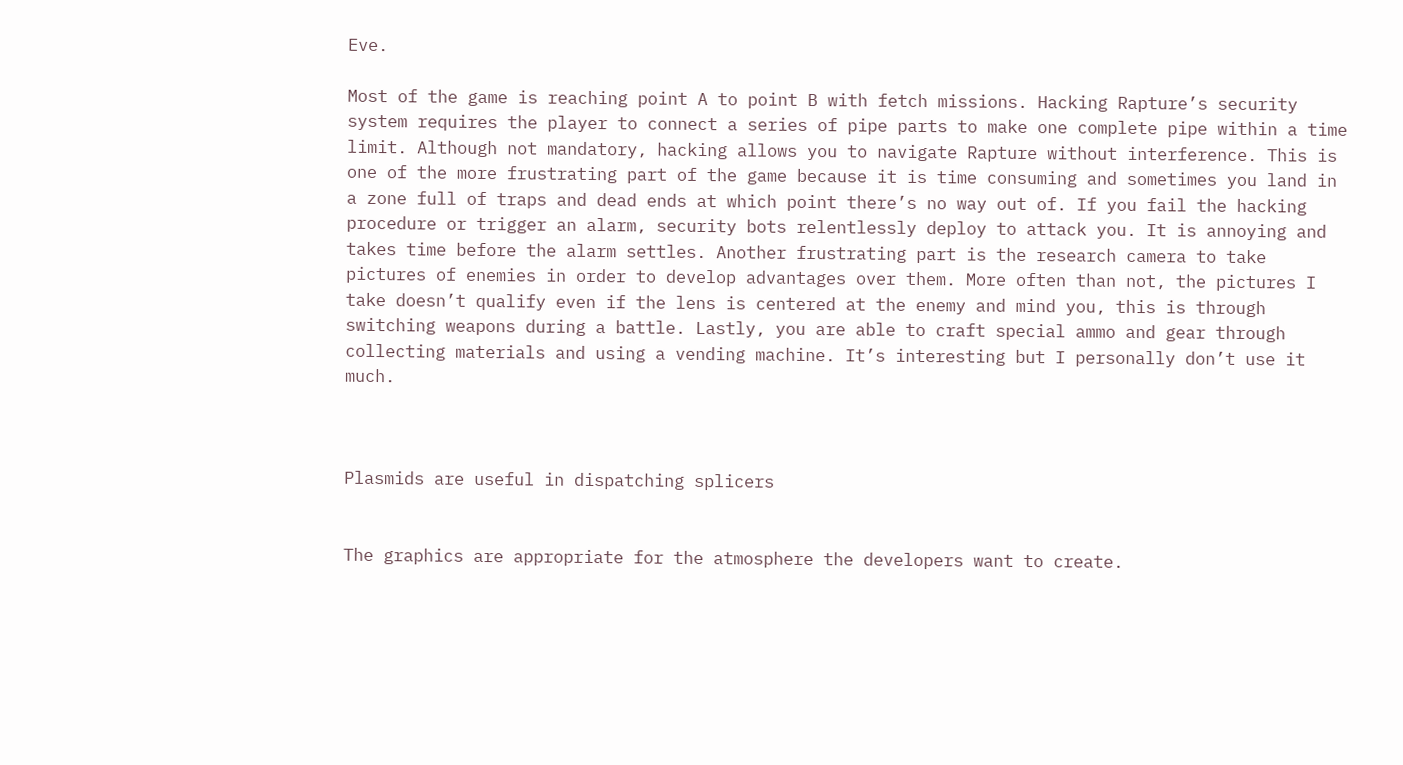Eve.

Most of the game is reaching point A to point B with fetch missions. Hacking Rapture’s security system requires the player to connect a series of pipe parts to make one complete pipe within a time limit. Although not mandatory, hacking allows you to navigate Rapture without interference. This is one of the more frustrating part of the game because it is time consuming and sometimes you land in a zone full of traps and dead ends at which point there’s no way out of. If you fail the hacking procedure or trigger an alarm, security bots relentlessly deploy to attack you. It is annoying and takes time before the alarm settles. Another frustrating part is the research camera to take pictures of enemies in order to develop advantages over them. More often than not, the pictures I take doesn’t qualify even if the lens is centered at the enemy and mind you, this is through switching weapons during a battle. Lastly, you are able to craft special ammo and gear through collecting materials and using a vending machine. It’s interesting but I personally don’t use it much.



Plasmids are useful in dispatching splicers


The graphics are appropriate for the atmosphere the developers want to create.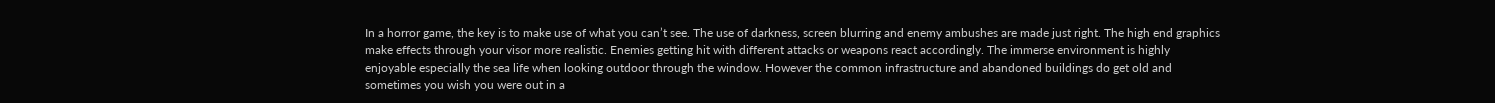In a horror game, the key is to make use of what you can’t see. The use of darkness, screen blurring and enemy ambushes are made just right. The high end graphics make effects through your visor more realistic. Enemies getting hit with different attacks or weapons react accordingly. The immerse environment is highly enjoyable especially the sea life when looking outdoor through the window. However the common infrastructure and abandoned buildings do get old and sometimes you wish you were out in a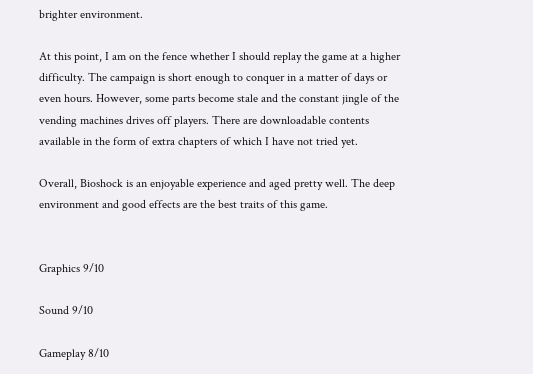brighter environment.

At this point, I am on the fence whether I should replay the game at a higher difficulty. The campaign is short enough to conquer in a matter of days or even hours. However, some parts become stale and the constant jingle of the vending machines drives off players. There are downloadable contents available in the form of extra chapters of which I have not tried yet.

Overall, Bioshock is an enjoyable experience and aged pretty well. The deep environment and good effects are the best traits of this game.


Graphics 9/10

Sound 9/10

Gameplay 8/10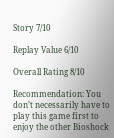Story 7/10

Replay Value 6/10

Overall Rating 8/10

Recommendation: You don’t necessarily have to play this game first to enjoy the other Bioshock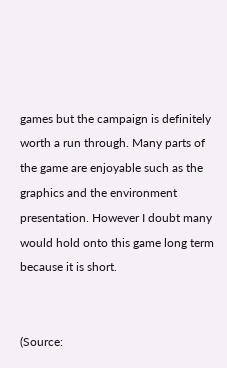games but the campaign is definitely worth a run through. Many parts of the game are enjoyable such as the graphics and the environment presentation. However I doubt many would hold onto this game long term because it is short.


(Source: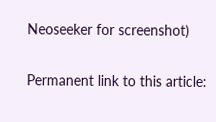Neoseeker for screenshot)

Permanent link to this article: